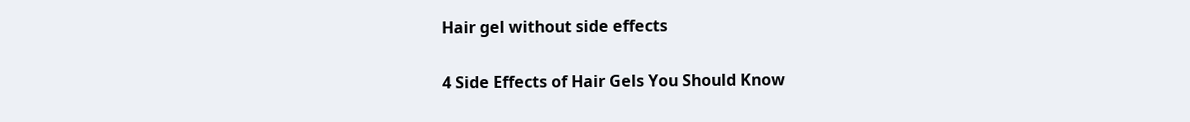Hair gel without side effects

4 Side Effects of Hair Gels You Should Know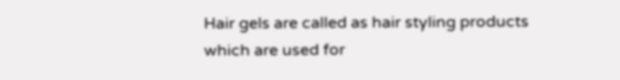Hair gels are called as hair styling products which are used for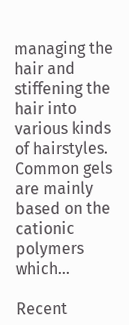managing the hair and stiffening the hair into various kinds of hairstyles. Common gels are mainly based on the cationic polymers which...

Recent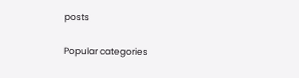posts

Popular categories